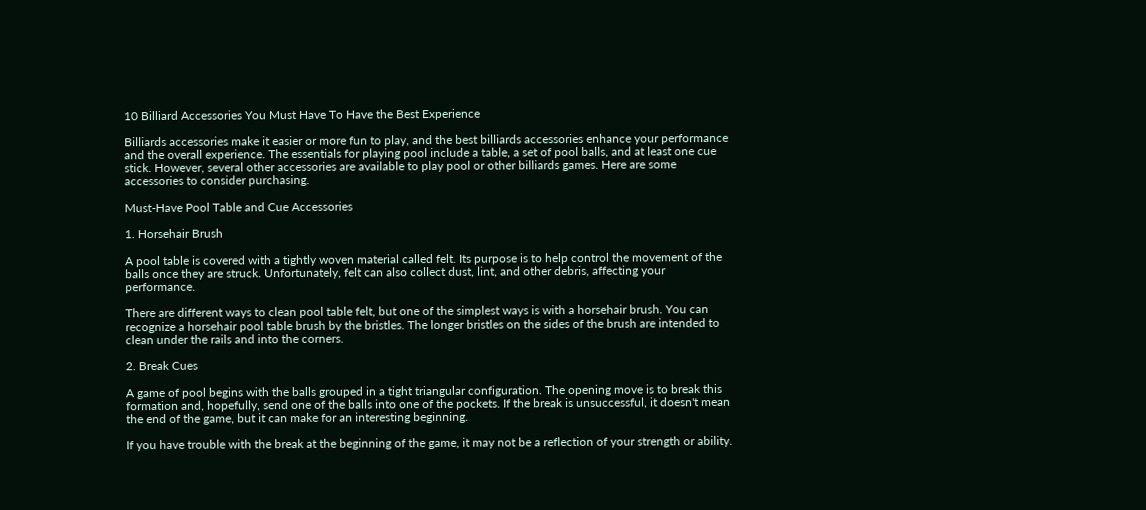10 Billiard Accessories You Must Have To Have the Best Experience

Billiards accessories make it easier or more fun to play, and the best billiards accessories enhance your performance and the overall experience. The essentials for playing pool include a table, a set of pool balls, and at least one cue stick. However, several other accessories are available to play pool or other billiards games. Here are some accessories to consider purchasing.

Must-Have Pool Table and Cue Accessories

1. Horsehair Brush

A pool table is covered with a tightly woven material called felt. Its purpose is to help control the movement of the balls once they are struck. Unfortunately, felt can also collect dust, lint, and other debris, affecting your performance.

There are different ways to clean pool table felt, but one of the simplest ways is with a horsehair brush. You can recognize a horsehair pool table brush by the bristles. The longer bristles on the sides of the brush are intended to clean under the rails and into the corners.

2. Break Cues

A game of pool begins with the balls grouped in a tight triangular configuration. The opening move is to break this formation and, hopefully, send one of the balls into one of the pockets. If the break is unsuccessful, it doesn't mean the end of the game, but it can make for an interesting beginning.

If you have trouble with the break at the beginning of the game, it may not be a reflection of your strength or ability.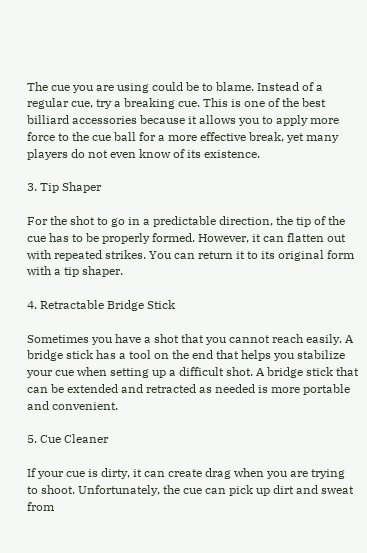The cue you are using could be to blame. Instead of a regular cue, try a breaking cue. This is one of the best billiard accessories because it allows you to apply more force to the cue ball for a more effective break, yet many players do not even know of its existence.

3. Tip Shaper

For the shot to go in a predictable direction, the tip of the cue has to be properly formed. However, it can flatten out with repeated strikes. You can return it to its original form with a tip shaper.

4. Retractable Bridge Stick

Sometimes you have a shot that you cannot reach easily. A bridge stick has a tool on the end that helps you stabilize your cue when setting up a difficult shot. A bridge stick that can be extended and retracted as needed is more portable and convenient.

5. Cue Cleaner

If your cue is dirty, it can create drag when you are trying to shoot. Unfortunately, the cue can pick up dirt and sweat from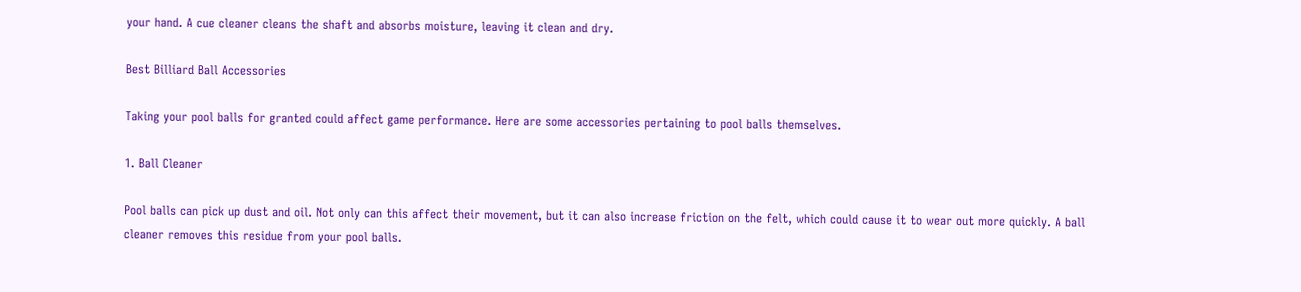your hand. A cue cleaner cleans the shaft and absorbs moisture, leaving it clean and dry.

Best Billiard Ball Accessories

Taking your pool balls for granted could affect game performance. Here are some accessories pertaining to pool balls themselves.

1. Ball Cleaner

Pool balls can pick up dust and oil. Not only can this affect their movement, but it can also increase friction on the felt, which could cause it to wear out more quickly. A ball cleaner removes this residue from your pool balls.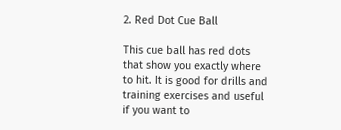2. Red Dot Cue Ball

This cue ball has red dots that show you exactly where to hit. It is good for drills and training exercises and useful if you want to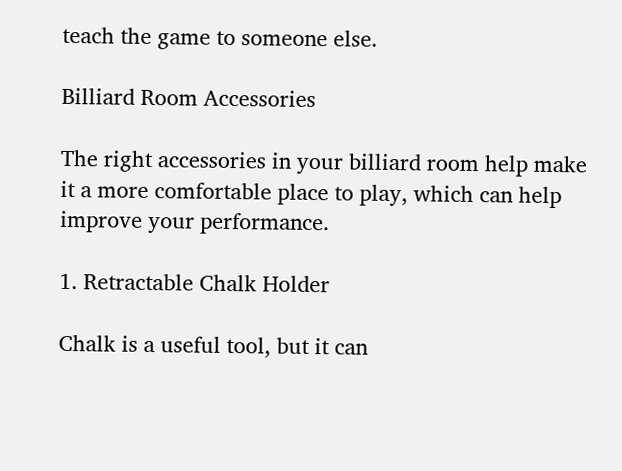teach the game to someone else.

Billiard Room Accessories

The right accessories in your billiard room help make it a more comfortable place to play, which can help improve your performance.

1. Retractable Chalk Holder

Chalk is a useful tool, but it can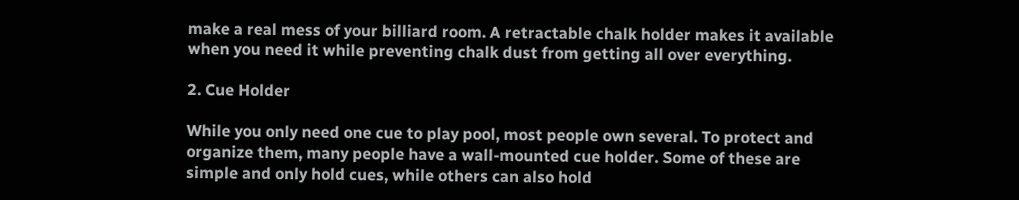make a real mess of your billiard room. A retractable chalk holder makes it available when you need it while preventing chalk dust from getting all over everything.

2. Cue Holder

While you only need one cue to play pool, most people own several. To protect and organize them, many people have a wall-mounted cue holder. Some of these are simple and only hold cues, while others can also hold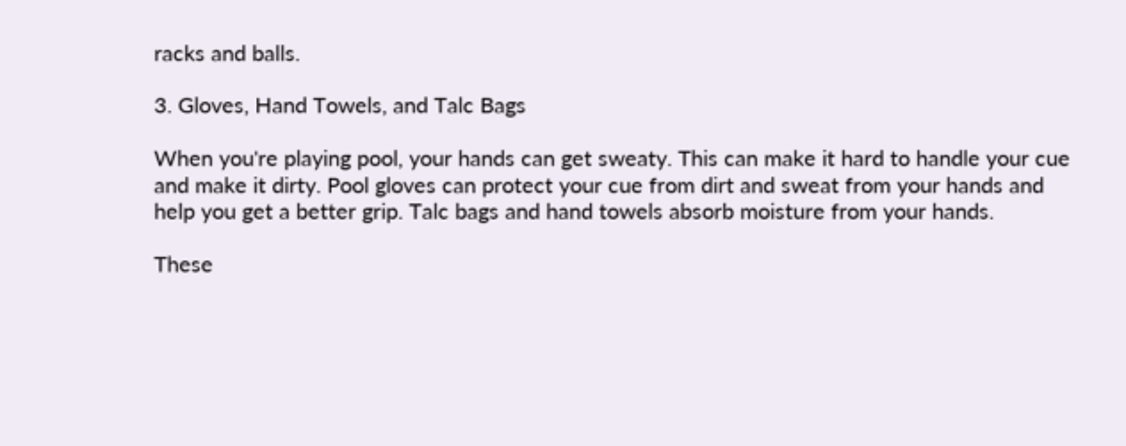racks and balls.

3. Gloves, Hand Towels, and Talc Bags

When you're playing pool, your hands can get sweaty. This can make it hard to handle your cue and make it dirty. Pool gloves can protect your cue from dirt and sweat from your hands and help you get a better grip. Talc bags and hand towels absorb moisture from your hands.

These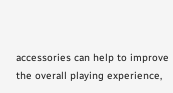accessories can help to improve the overall playing experience,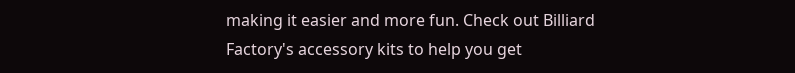making it easier and more fun. Check out Billiard Factory's accessory kits to help you get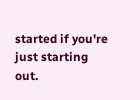started if you're just starting out.